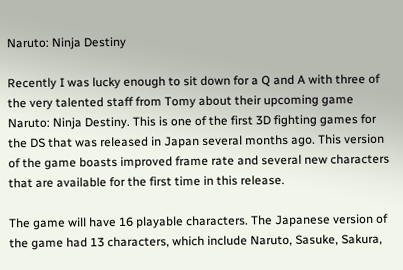Naruto: Ninja Destiny

Recently I was lucky enough to sit down for a Q and A with three of the very talented staff from Tomy about their upcoming game Naruto: Ninja Destiny. This is one of the first 3D fighting games for the DS that was released in Japan several months ago. This version of the game boasts improved frame rate and several new characters that are available for the first time in this release.

The game will have 16 playable characters. The Japanese version of the game had 13 characters, which include Naruto, Sasuke, Sakura,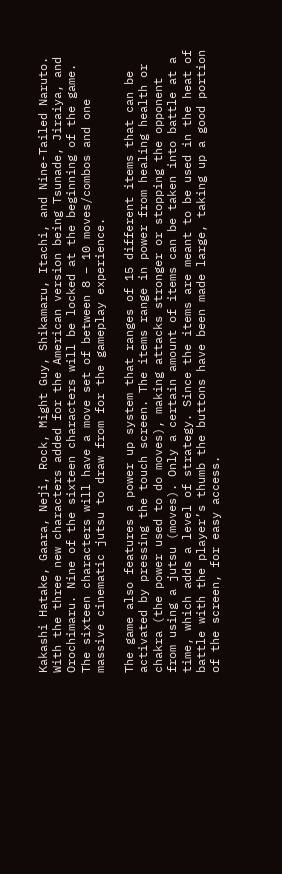Kakashi Hatake, Gaara, Neji, Rock, Might Guy, Shikamaru, Itachi, and Nine-Tailed Naruto. With the three new characters added for the American version being Tsunade, Jiraiya, and Orochimaru. Nine of the sixteen characters will be locked at the beginning of the game. The sixteen characters will have a move set of between 8 – 10 moves/combos and one massive cinematic jutsu to draw from for the gameplay experience.

The game also features a power up system that ranges of 15 different items that can be activated by pressing the touch screen. The items range in power from healing health or chakra (the power used to do moves), making attacks stronger or stopping the opponent from using a jutsu (moves). Only a certain amount of items can be taken into battle at a time, which adds a level of strategy. Since the items are meant to be used in the heat of battle with the player’s thumb the buttons have been made large, taking up a good portion of the screen, for easy access.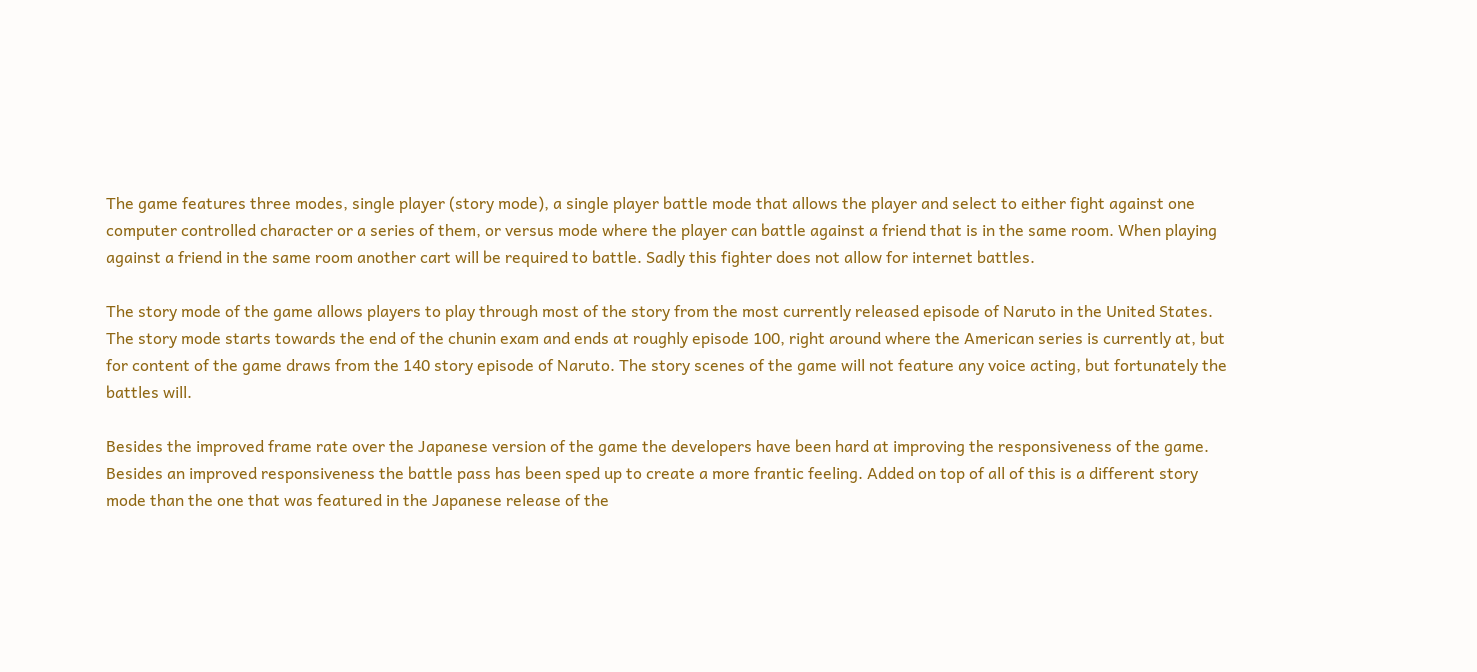The game features three modes, single player (story mode), a single player battle mode that allows the player and select to either fight against one computer controlled character or a series of them, or versus mode where the player can battle against a friend that is in the same room. When playing against a friend in the same room another cart will be required to battle. Sadly this fighter does not allow for internet battles.

The story mode of the game allows players to play through most of the story from the most currently released episode of Naruto in the United States. The story mode starts towards the end of the chunin exam and ends at roughly episode 100, right around where the American series is currently at, but for content of the game draws from the 140 story episode of Naruto. The story scenes of the game will not feature any voice acting, but fortunately the battles will.

Besides the improved frame rate over the Japanese version of the game the developers have been hard at improving the responsiveness of the game. Besides an improved responsiveness the battle pass has been sped up to create a more frantic feeling. Added on top of all of this is a different story mode than the one that was featured in the Japanese release of the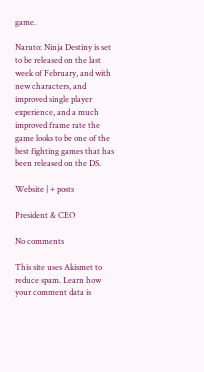game.

Naruto: Ninja Destiny is set to be released on the last week of February, and with new characters, and improved single player experience, and a much improved frame rate the game looks to be one of the best fighting games that has been released on the DS.

Website | + posts

President & CEO

No comments

This site uses Akismet to reduce spam. Learn how your comment data is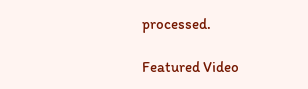processed.

Featured Video